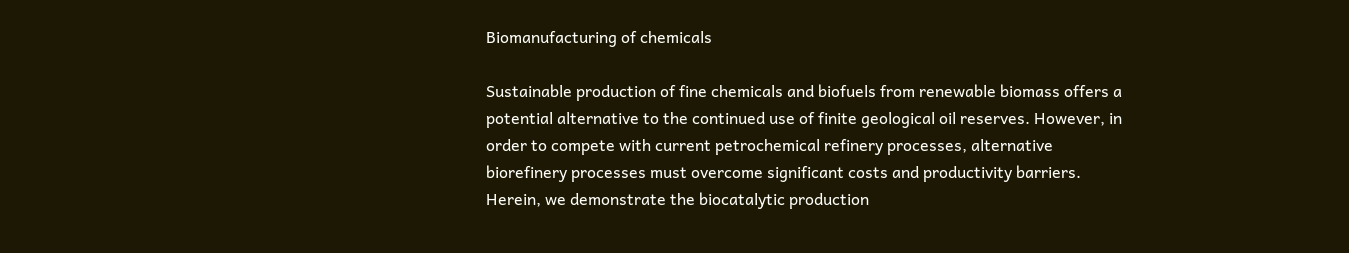Biomanufacturing of chemicals

Sustainable production of fine chemicals and biofuels from renewable biomass offers a potential alternative to the continued use of finite geological oil reserves. However, in order to compete with current petrochemical refinery processes, alternative biorefinery processes must overcome significant costs and productivity barriers. Herein, we demonstrate the biocatalytic production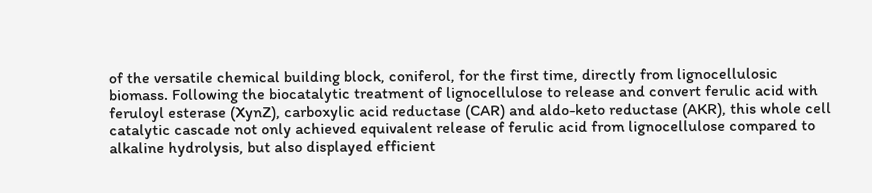of the versatile chemical building block, coniferol, for the first time, directly from lignocellulosic biomass. Following the biocatalytic treatment of lignocellulose to release and convert ferulic acid with feruloyl esterase (XynZ), carboxylic acid reductase (CAR) and aldo-keto reductase (AKR), this whole cell catalytic cascade not only achieved equivalent release of ferulic acid from lignocellulose compared to alkaline hydrolysis, but also displayed efficient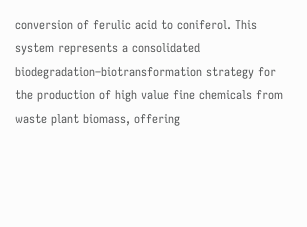conversion of ferulic acid to coniferol. This system represents a consolidated biodegradation–biotransformation strategy for the production of high value fine chemicals from waste plant biomass, offering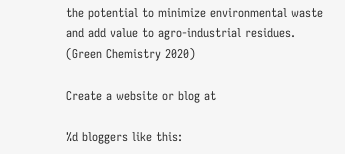the potential to minimize environmental waste and add value to agro-industrial residues. (Green Chemistry 2020)

Create a website or blog at

%d bloggers like this: